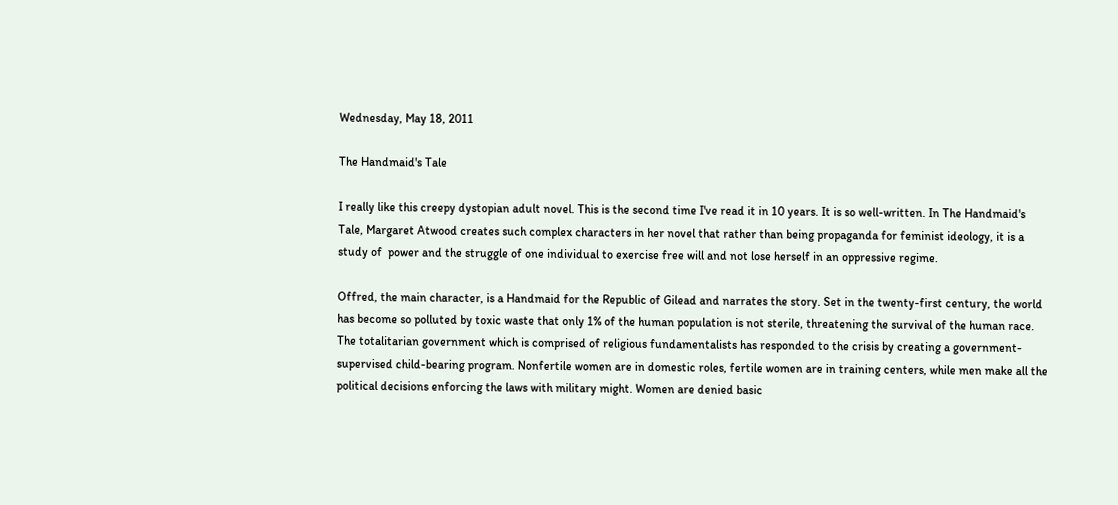Wednesday, May 18, 2011

The Handmaid's Tale

I really like this creepy dystopian adult novel. This is the second time I've read it in 10 years. It is so well-written. In The Handmaid's Tale, Margaret Atwood creates such complex characters in her novel that rather than being propaganda for feminist ideology, it is a study of  power and the struggle of one individual to exercise free will and not lose herself in an oppressive regime.

Offred, the main character, is a Handmaid for the Republic of Gilead and narrates the story. Set in the twenty-first century, the world has become so polluted by toxic waste that only 1% of the human population is not sterile, threatening the survival of the human race. The totalitarian government which is comprised of religious fundamentalists has responded to the crisis by creating a government-supervised child-bearing program. Nonfertile women are in domestic roles, fertile women are in training centers, while men make all the political decisions enforcing the laws with military might. Women are denied basic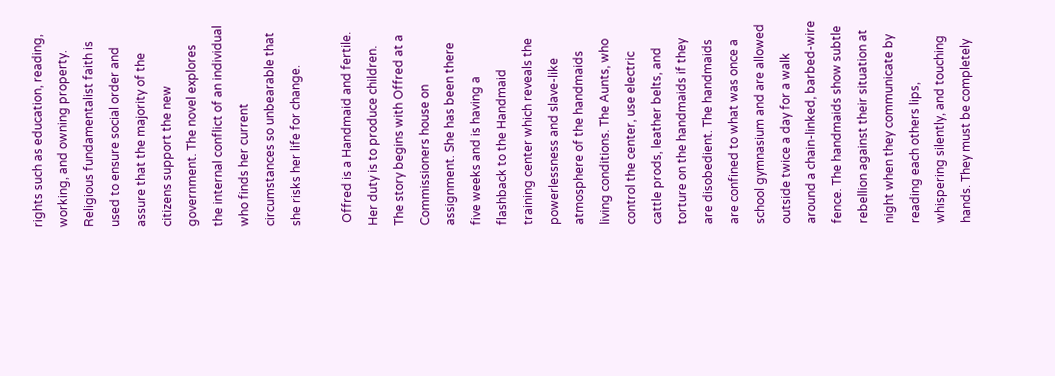rights such as education, reading, working, and owning property. Religious fundamentalist faith is used to ensure social order and assure that the majority of the citizens support the new government. The novel explores the internal conflict of an individual who finds her current circumstances so unbearable that she risks her life for change.

 Offred is a Handmaid and fertile. Her duty is to produce children.  The story begins with Offred at a Commissioners house on assignment. She has been there five weeks and is having a flashback to the Handmaid training center which reveals the powerlessness and slave-like atmosphere of the handmaids living conditions. The Aunts, who control the center, use electric cattle prods, leather belts, and torture on the handmaids if they are disobedient. The handmaids are confined to what was once a school gymnasium and are allowed outside twice a day for a walk around a chain-linked, barbed-wire fence. The handmaids show subtle rebellion against their situation at night when they communicate by reading each others lips, whispering silently, and touching hands. They must be completely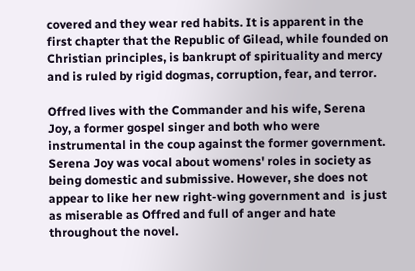covered and they wear red habits. It is apparent in the first chapter that the Republic of Gilead, while founded on Christian principles, is bankrupt of spirituality and mercy and is ruled by rigid dogmas, corruption, fear, and terror.

Offred lives with the Commander and his wife, Serena Joy, a former gospel singer and both who were instrumental in the coup against the former government. Serena Joy was vocal about womens' roles in society as being domestic and submissive. However, she does not appear to like her new right-wing government and  is just as miserable as Offred and full of anger and hate throughout the novel.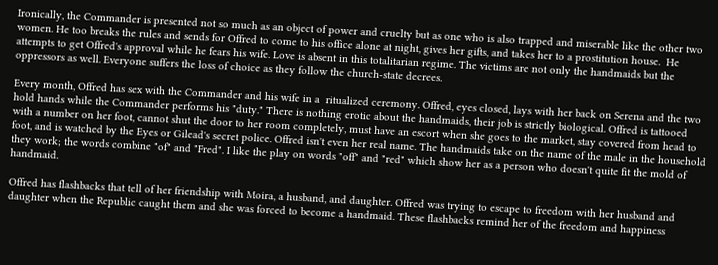Ironically, the Commander is presented not so much as an object of power and cruelty but as one who is also trapped and miserable like the other two women. He too breaks the rules and sends for Offred to come to his office alone at night, gives her gifts, and takes her to a prostitution house.  He attempts to get Offred's approval while he fears his wife. Love is absent in this totalitarian regime. The victims are not only the handmaids but the oppressors as well. Everyone suffers the loss of choice as they follow the church-state decrees.

Every month, Offred has sex with the Commander and his wife in a  ritualized ceremony. Offred, eyes closed, lays with her back on Serena and the two hold hands while the Commander performs his "duty." There is nothing erotic about the handmaids, their job is strictly biological. Offred is tattooed with a number on her foot, cannot shut the door to her room completely, must have an escort when she goes to the market, stay covered from head to foot, and is watched by the Eyes or Gilead's secret police. Offred isn't even her real name. The handmaids take on the name of the male in the household they work; the words combine "of" and "Fred". I like the play on words "off" and "red" which show her as a person who doesn't quite fit the mold of handmaid.

Offred has flashbacks that tell of her friendship with Moira, a husband, and daughter. Offred was trying to escape to freedom with her husband and daughter when the Republic caught them and she was forced to become a handmaid. These flashbacks remind her of the freedom and happiness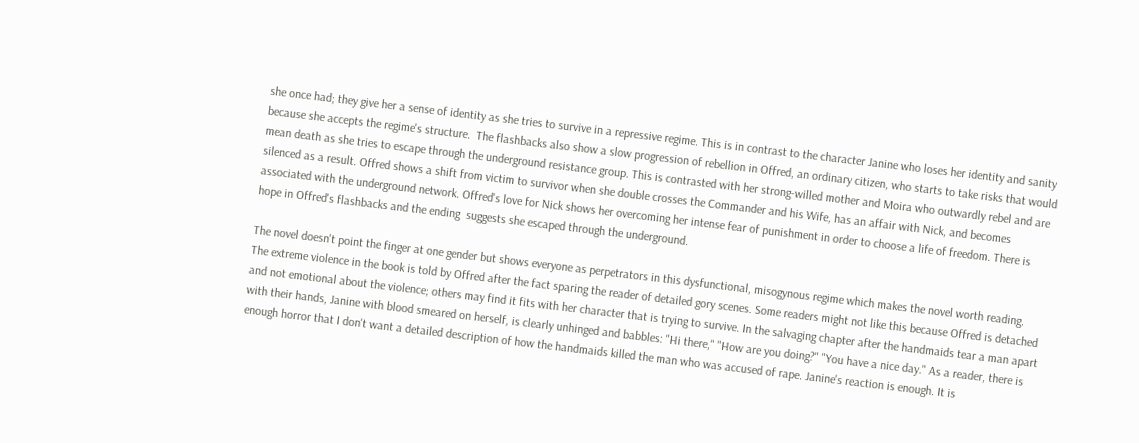she once had; they give her a sense of identity as she tries to survive in a repressive regime. This is in contrast to the character Janine who loses her identity and sanity because she accepts the regime's structure.  The flashbacks also show a slow progression of rebellion in Offred, an ordinary citizen, who starts to take risks that would mean death as she tries to escape through the underground resistance group. This is contrasted with her strong-willed mother and Moira who outwardly rebel and are silenced as a result. Offred shows a shift from victim to survivor when she double crosses the Commander and his Wife, has an affair with Nick, and becomes associated with the underground network. Offred's love for Nick shows her overcoming her intense fear of punishment in order to choose a life of freedom. There is hope in Offred's flashbacks and the ending  suggests she escaped through the underground.

The novel doesn't point the finger at one gender but shows everyone as perpetrators in this dysfunctional, misogynous regime which makes the novel worth reading. The extreme violence in the book is told by Offred after the fact sparing the reader of detailed gory scenes. Some readers might not like this because Offred is detached and not emotional about the violence; others may find it fits with her character that is trying to survive. In the salvaging chapter after the handmaids tear a man apart with their hands, Janine with blood smeared on herself, is clearly unhinged and babbles: "Hi there," "How are you doing?" "You have a nice day." As a reader, there is enough horror that I don't want a detailed description of how the handmaids killed the man who was accused of rape. Janine's reaction is enough. It is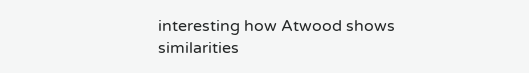interesting how Atwood shows similarities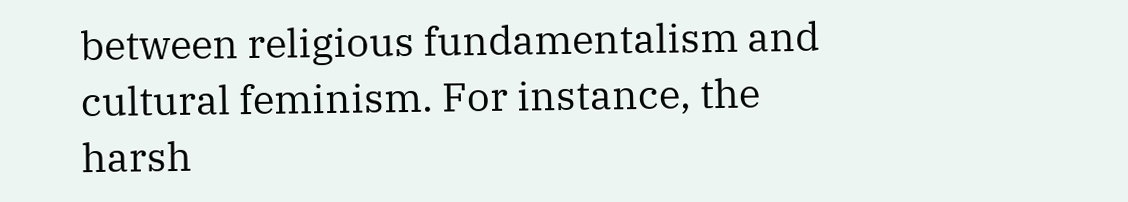between religious fundamentalism and cultural feminism. For instance, the harsh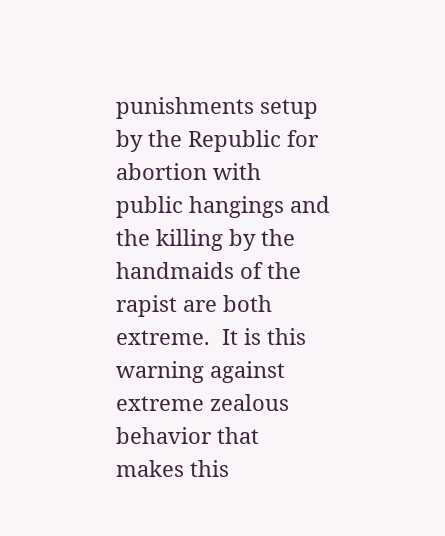punishments setup by the Republic for abortion with public hangings and the killing by the handmaids of the rapist are both extreme.  It is this warning against extreme zealous behavior that makes this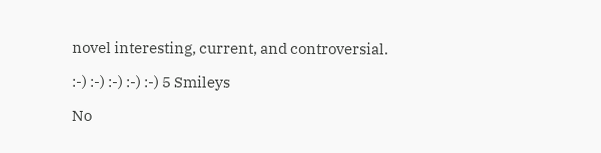novel interesting, current, and controversial.

:-) :-) :-) :-) :-) 5 Smileys

No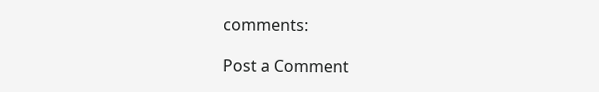comments:

Post a Comment